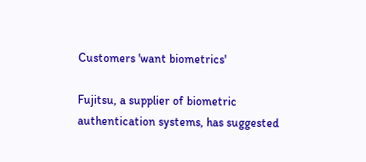Customers 'want biometrics'

Fujitsu, a supplier of biometric authentication systems, has suggested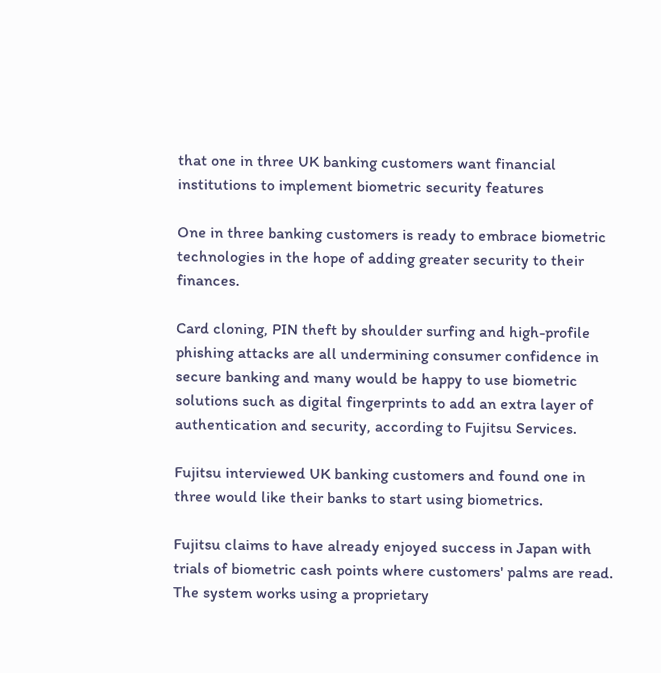that one in three UK banking customers want financial institutions to implement biometric security features

One in three banking customers is ready to embrace biometric technologies in the hope of adding greater security to their finances.

Card cloning, PIN theft by shoulder surfing and high-profile phishing attacks are all undermining consumer confidence in secure banking and many would be happy to use biometric solutions such as digital fingerprints to add an extra layer of authentication and security, according to Fujitsu Services.

Fujitsu interviewed UK banking customers and found one in three would like their banks to start using biometrics.

Fujitsu claims to have already enjoyed success in Japan with trials of biometric cash points where customers' palms are read. The system works using a proprietary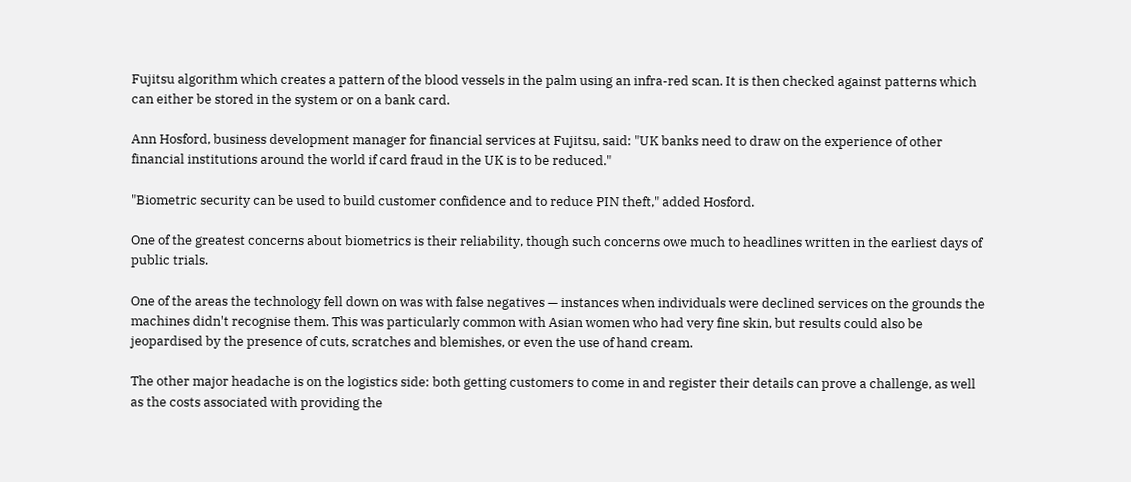Fujitsu algorithm which creates a pattern of the blood vessels in the palm using an infra-red scan. It is then checked against patterns which can either be stored in the system or on a bank card.

Ann Hosford, business development manager for financial services at Fujitsu, said: "UK banks need to draw on the experience of other financial institutions around the world if card fraud in the UK is to be reduced."

"Biometric security can be used to build customer confidence and to reduce PIN theft," added Hosford.

One of the greatest concerns about biometrics is their reliability, though such concerns owe much to headlines written in the earliest days of public trials.

One of the areas the technology fell down on was with false negatives — instances when individuals were declined services on the grounds the machines didn't recognise them. This was particularly common with Asian women who had very fine skin, but results could also be jeopardised by the presence of cuts, scratches and blemishes, or even the use of hand cream.

The other major headache is on the logistics side: both getting customers to come in and register their details can prove a challenge, as well as the costs associated with providing the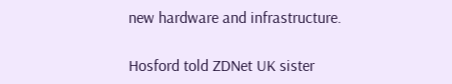new hardware and infrastructure.

Hosford told ZDNet UK sister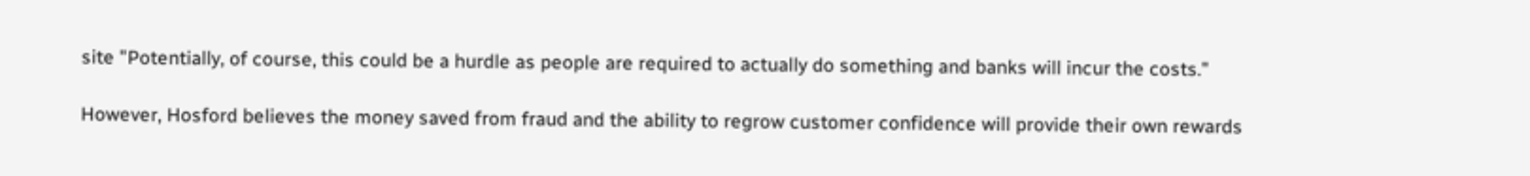site "Potentially, of course, this could be a hurdle as people are required to actually do something and banks will incur the costs."

However, Hosford believes the money saved from fraud and the ability to regrow customer confidence will provide their own rewards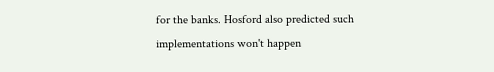for the banks. Hosford also predicted such implementations won't happen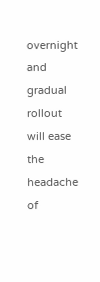overnight and gradual rollout will ease the headache of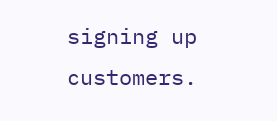signing up customers.